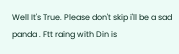Well It's True. Please don't skip i'll be a sad panda . Ftt raing with Din is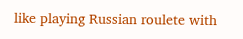like playing Russian roulete with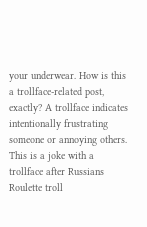your underwear. How is this a trollface-related post, exactly? A trollface indicates intentionally frustrating someone or annoying others. This is a joke with a trollface after Russians Roulette troll